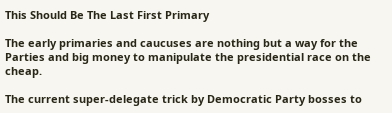This Should Be The Last First Primary

The early primaries and caucuses are nothing but a way for the Parties and big money to manipulate the presidential race on the cheap.

The current super-delegate trick by Democratic Party bosses to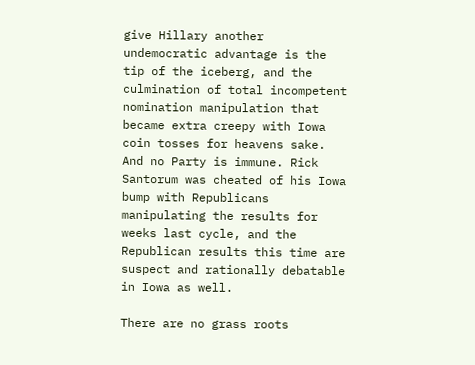give Hillary another undemocratic advantage is the tip of the iceberg, and the culmination of total incompetent nomination manipulation that became extra creepy with Iowa coin tosses for heavens sake. And no Party is immune. Rick Santorum was cheated of his Iowa bump with Republicans manipulating the results for weeks last cycle, and the Republican results this time are suspect and rationally debatable in Iowa as well.

There are no grass roots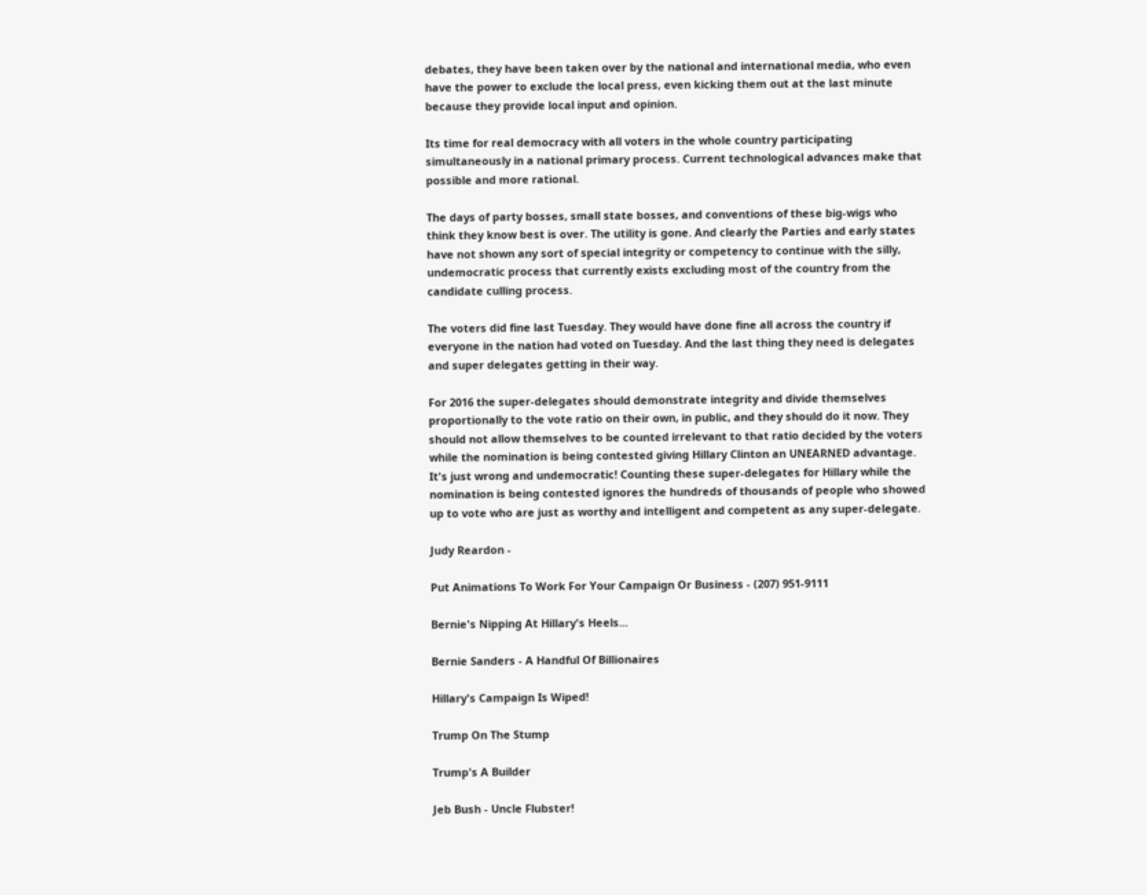debates, they have been taken over by the national and international media, who even have the power to exclude the local press, even kicking them out at the last minute because they provide local input and opinion.

Its time for real democracy with all voters in the whole country participating simultaneously in a national primary process. Current technological advances make that possible and more rational.

The days of party bosses, small state bosses, and conventions of these big-wigs who think they know best is over. The utility is gone. And clearly the Parties and early states have not shown any sort of special integrity or competency to continue with the silly, undemocratic process that currently exists excluding most of the country from the candidate culling process.

The voters did fine last Tuesday. They would have done fine all across the country if everyone in the nation had voted on Tuesday. And the last thing they need is delegates and super delegates getting in their way.

For 2016 the super-delegates should demonstrate integrity and divide themselves proportionally to the vote ratio on their own, in public, and they should do it now. They should not allow themselves to be counted irrelevant to that ratio decided by the voters while the nomination is being contested giving Hillary Clinton an UNEARNED advantage. It's just wrong and undemocratic! Counting these super-delegates for Hillary while the nomination is being contested ignores the hundreds of thousands of people who showed up to vote who are just as worthy and intelligent and competent as any super-delegate.

Judy Reardon -

Put Animations To Work For Your Campaign Or Business - (207) 951-9111

Bernie's Nipping At Hillary's Heels...

Bernie Sanders - A Handful Of Billionaires

Hillary's Campaign Is Wiped!

Trump On The Stump

Trump's A Builder

Jeb Bush - Uncle Flubster!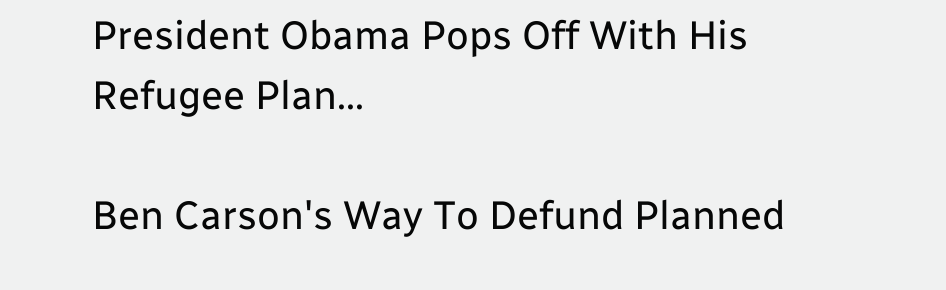President Obama Pops Off With His Refugee Plan...

Ben Carson's Way To Defund Planned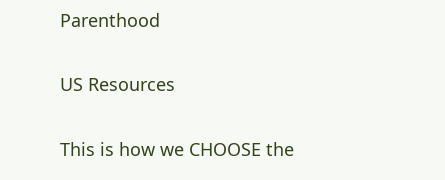Parenthood

US Resources

This is how we CHOOSE the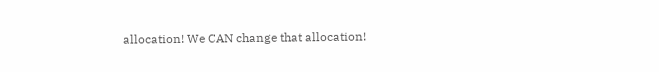allocation! We CAN change that allocation!